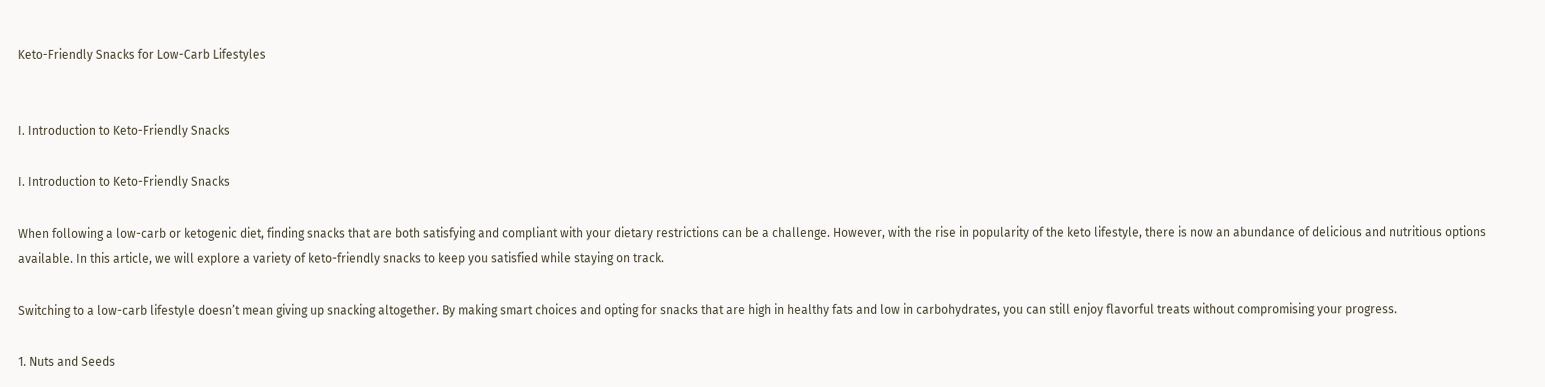Keto-Friendly Snacks for Low-Carb Lifestyles


I. Introduction to Keto-Friendly Snacks

I. Introduction to Keto-Friendly Snacks

When following a low-carb or ketogenic diet, finding snacks that are both satisfying and compliant with your dietary restrictions can be a challenge. However, with the rise in popularity of the keto lifestyle, there is now an abundance of delicious and nutritious options available. In this article, we will explore a variety of keto-friendly snacks to keep you satisfied while staying on track.

Switching to a low-carb lifestyle doesn’t mean giving up snacking altogether. By making smart choices and opting for snacks that are high in healthy fats and low in carbohydrates, you can still enjoy flavorful treats without compromising your progress.

1. Nuts and Seeds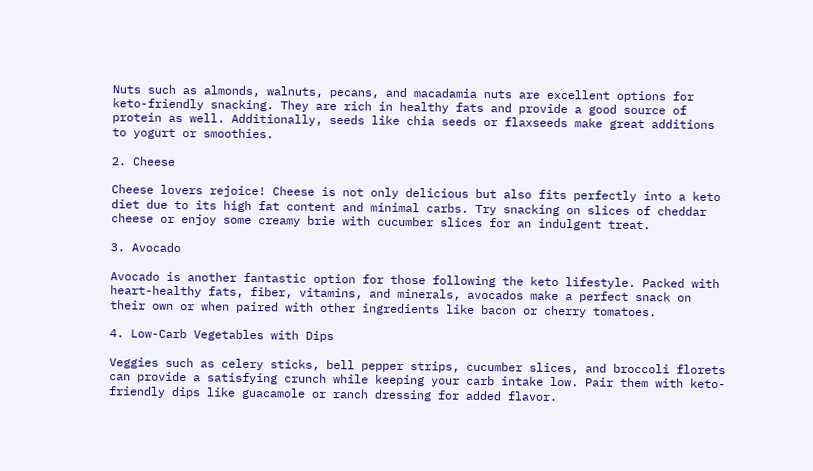Nuts such as almonds, walnuts, pecans, and macadamia nuts are excellent options for keto-friendly snacking. They are rich in healthy fats and provide a good source of protein as well. Additionally, seeds like chia seeds or flaxseeds make great additions to yogurt or smoothies.

2. Cheese

Cheese lovers rejoice! Cheese is not only delicious but also fits perfectly into a keto diet due to its high fat content and minimal carbs. Try snacking on slices of cheddar cheese or enjoy some creamy brie with cucumber slices for an indulgent treat.

3. Avocado

Avocado is another fantastic option for those following the keto lifestyle. Packed with heart-healthy fats, fiber, vitamins, and minerals, avocados make a perfect snack on their own or when paired with other ingredients like bacon or cherry tomatoes.

4. Low-Carb Vegetables with Dips

Veggies such as celery sticks, bell pepper strips, cucumber slices, and broccoli florets can provide a satisfying crunch while keeping your carb intake low. Pair them with keto-friendly dips like guacamole or ranch dressing for added flavor.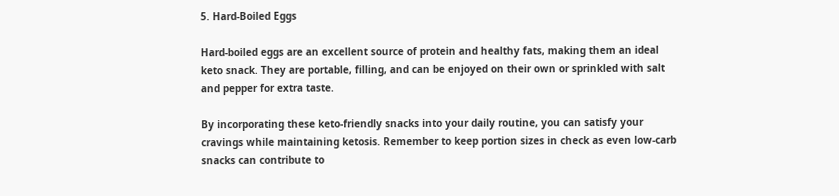5. Hard-Boiled Eggs

Hard-boiled eggs are an excellent source of protein and healthy fats, making them an ideal keto snack. They are portable, filling, and can be enjoyed on their own or sprinkled with salt and pepper for extra taste.

By incorporating these keto-friendly snacks into your daily routine, you can satisfy your cravings while maintaining ketosis. Remember to keep portion sizes in check as even low-carb snacks can contribute to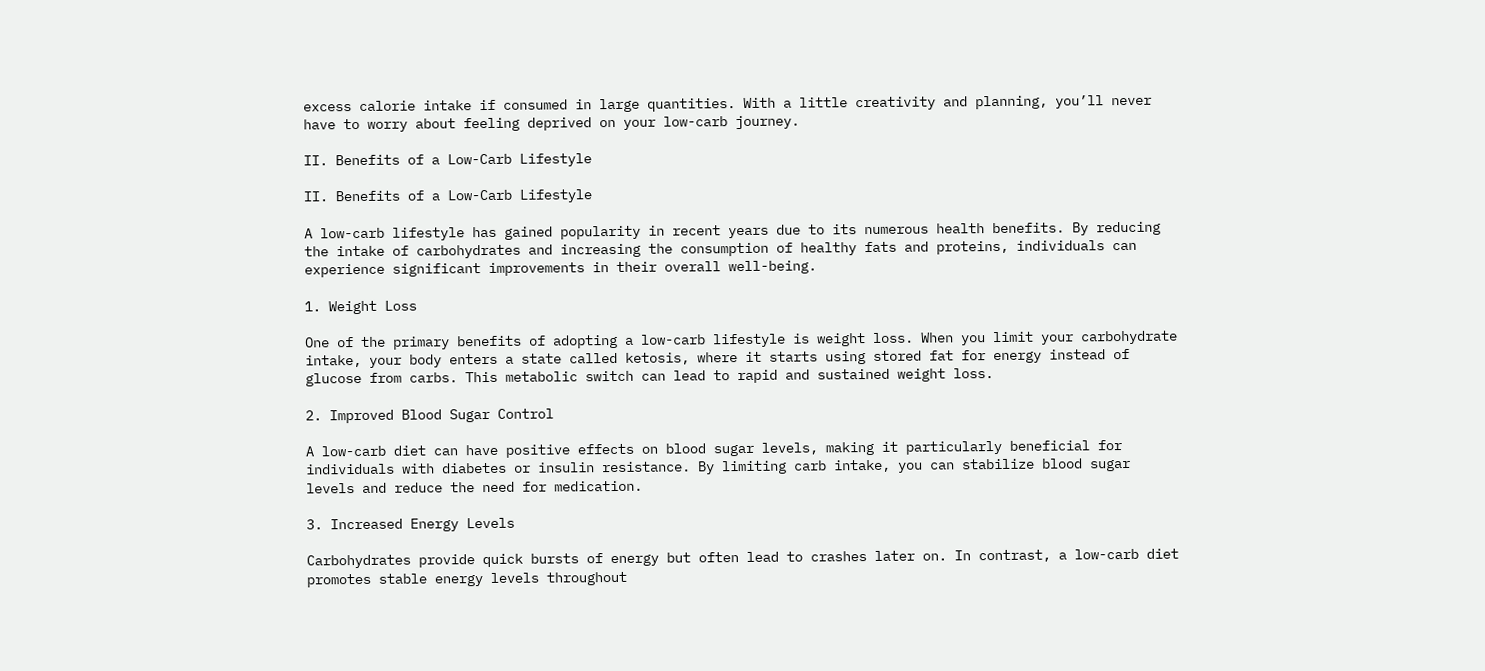excess calorie intake if consumed in large quantities. With a little creativity and planning, you’ll never have to worry about feeling deprived on your low-carb journey.

II. Benefits of a Low-Carb Lifestyle

II. Benefits of a Low-Carb Lifestyle

A low-carb lifestyle has gained popularity in recent years due to its numerous health benefits. By reducing the intake of carbohydrates and increasing the consumption of healthy fats and proteins, individuals can experience significant improvements in their overall well-being.

1. Weight Loss

One of the primary benefits of adopting a low-carb lifestyle is weight loss. When you limit your carbohydrate intake, your body enters a state called ketosis, where it starts using stored fat for energy instead of glucose from carbs. This metabolic switch can lead to rapid and sustained weight loss.

2. Improved Blood Sugar Control

A low-carb diet can have positive effects on blood sugar levels, making it particularly beneficial for individuals with diabetes or insulin resistance. By limiting carb intake, you can stabilize blood sugar levels and reduce the need for medication.

3. Increased Energy Levels

Carbohydrates provide quick bursts of energy but often lead to crashes later on. In contrast, a low-carb diet promotes stable energy levels throughout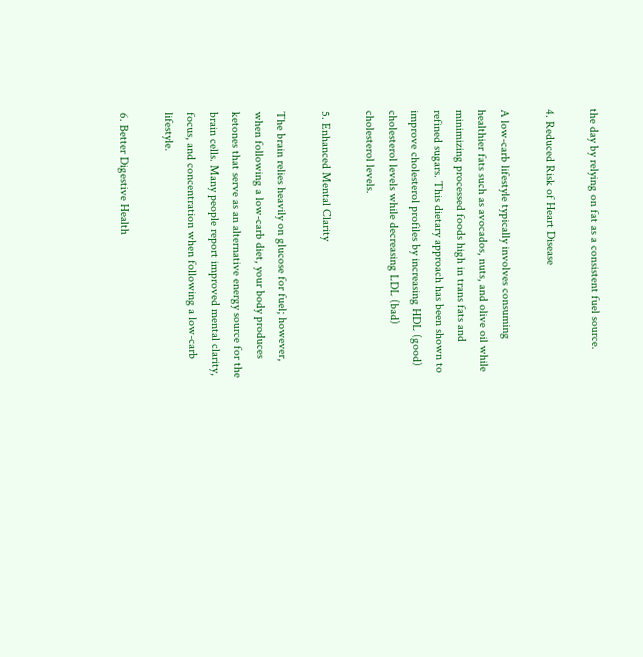the day by relying on fat as a consistent fuel source.

4. Reduced Risk of Heart Disease

A low-carb lifestyle typically involves consuming healthier fats such as avocados, nuts, and olive oil while minimizing processed foods high in trans fats and refined sugars. This dietary approach has been shown to improve cholesterol profiles by increasing HDL (good) cholesterol levels while decreasing LDL (bad) cholesterol levels.

5. Enhanced Mental Clarity

The brain relies heavily on glucose for fuel; however, when following a low-carb diet, your body produces ketones that serve as an alternative energy source for the brain cells. Many people report improved mental clarity, focus, and concentration when following a low-carb lifestyle.

6. Better Digestive Health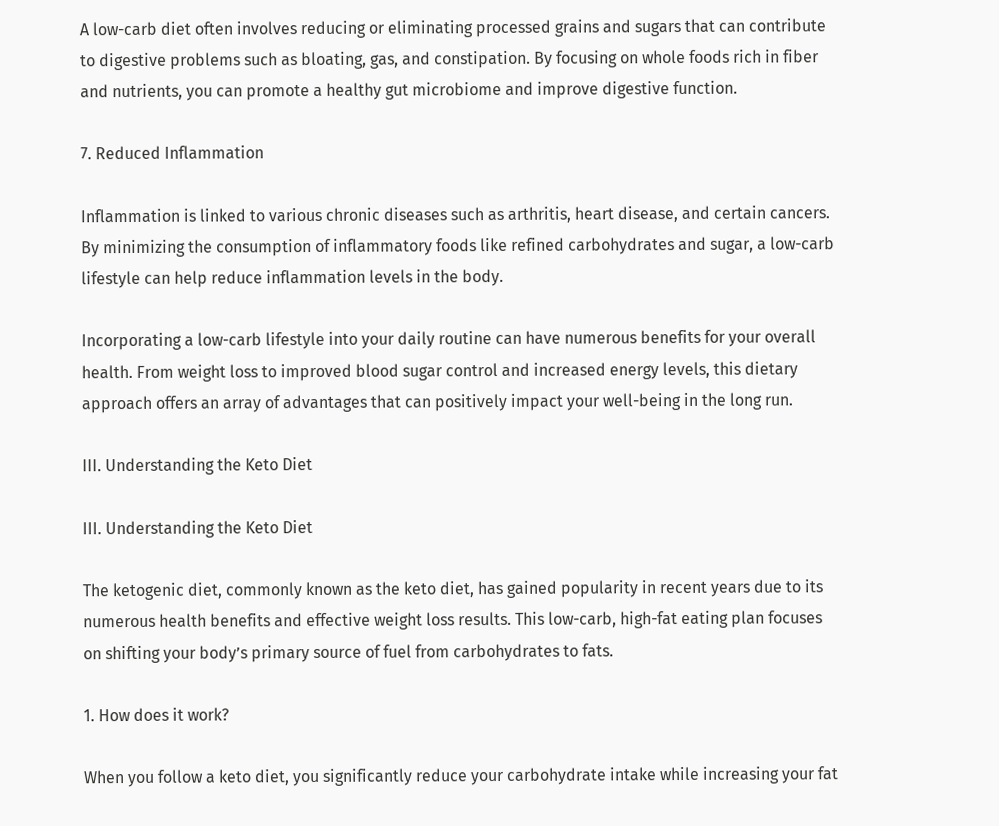A low-carb diet often involves reducing or eliminating processed grains and sugars that can contribute to digestive problems such as bloating, gas, and constipation. By focusing on whole foods rich in fiber and nutrients, you can promote a healthy gut microbiome and improve digestive function.

7. Reduced Inflammation

Inflammation is linked to various chronic diseases such as arthritis, heart disease, and certain cancers. By minimizing the consumption of inflammatory foods like refined carbohydrates and sugar, a low-carb lifestyle can help reduce inflammation levels in the body.

Incorporating a low-carb lifestyle into your daily routine can have numerous benefits for your overall health. From weight loss to improved blood sugar control and increased energy levels, this dietary approach offers an array of advantages that can positively impact your well-being in the long run.

III. Understanding the Keto Diet

III. Understanding the Keto Diet

The ketogenic diet, commonly known as the keto diet, has gained popularity in recent years due to its numerous health benefits and effective weight loss results. This low-carb, high-fat eating plan focuses on shifting your body’s primary source of fuel from carbohydrates to fats.

1. How does it work?

When you follow a keto diet, you significantly reduce your carbohydrate intake while increasing your fat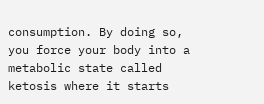consumption. By doing so, you force your body into a metabolic state called ketosis where it starts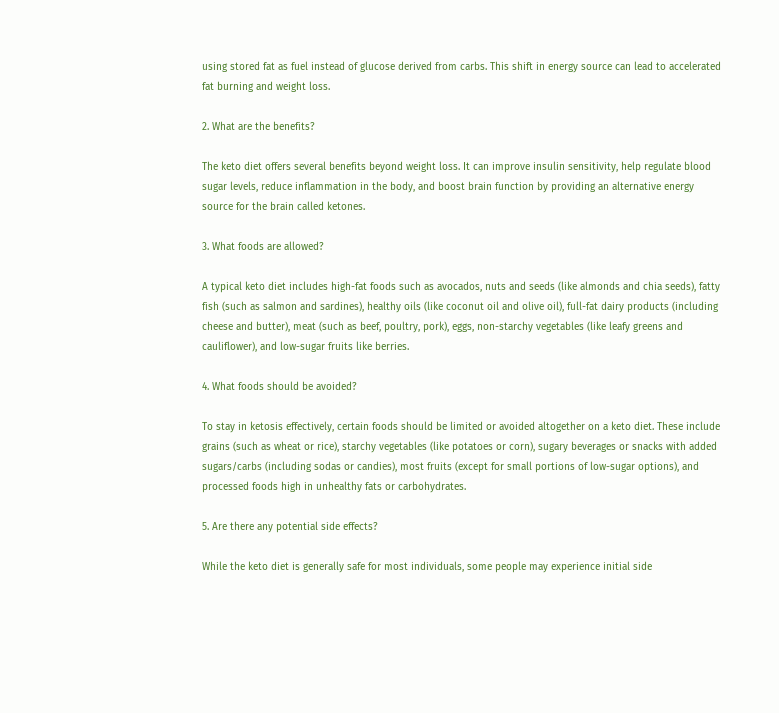using stored fat as fuel instead of glucose derived from carbs. This shift in energy source can lead to accelerated fat burning and weight loss.

2. What are the benefits?

The keto diet offers several benefits beyond weight loss. It can improve insulin sensitivity, help regulate blood sugar levels, reduce inflammation in the body, and boost brain function by providing an alternative energy source for the brain called ketones.

3. What foods are allowed?

A typical keto diet includes high-fat foods such as avocados, nuts and seeds (like almonds and chia seeds), fatty fish (such as salmon and sardines), healthy oils (like coconut oil and olive oil), full-fat dairy products (including cheese and butter), meat (such as beef, poultry, pork), eggs, non-starchy vegetables (like leafy greens and cauliflower), and low-sugar fruits like berries.

4. What foods should be avoided?

To stay in ketosis effectively, certain foods should be limited or avoided altogether on a keto diet. These include grains (such as wheat or rice), starchy vegetables (like potatoes or corn), sugary beverages or snacks with added sugars/carbs (including sodas or candies), most fruits (except for small portions of low-sugar options), and processed foods high in unhealthy fats or carbohydrates.

5. Are there any potential side effects?

While the keto diet is generally safe for most individuals, some people may experience initial side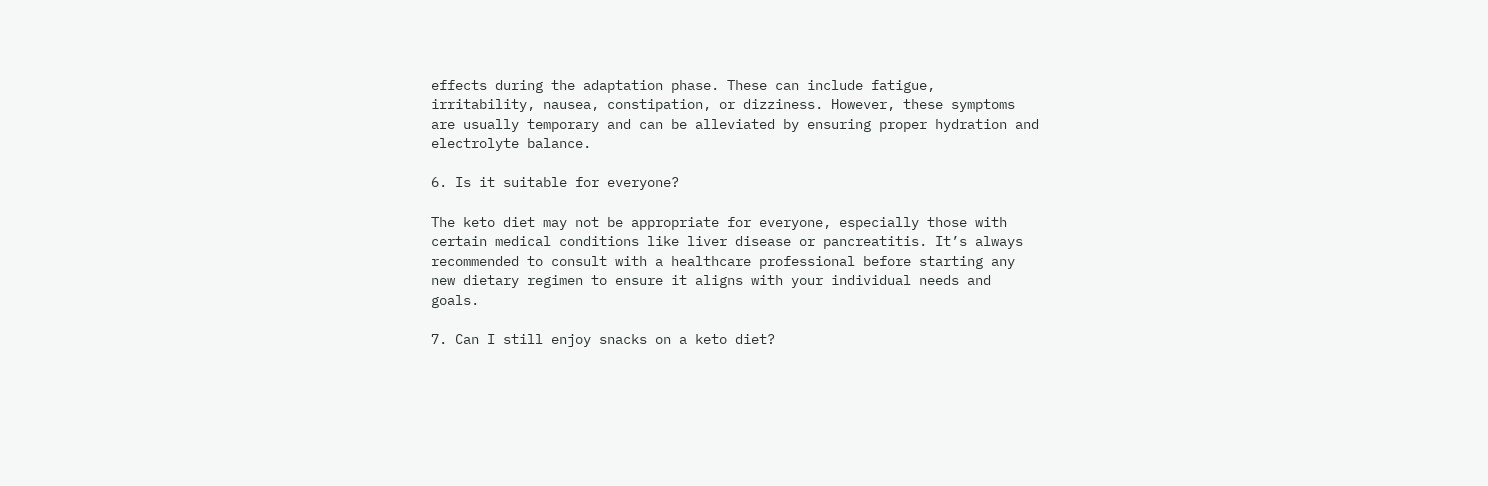effects during the adaptation phase. These can include fatigue, irritability, nausea, constipation, or dizziness. However, these symptoms are usually temporary and can be alleviated by ensuring proper hydration and electrolyte balance.

6. Is it suitable for everyone?

The keto diet may not be appropriate for everyone, especially those with certain medical conditions like liver disease or pancreatitis. It’s always recommended to consult with a healthcare professional before starting any new dietary regimen to ensure it aligns with your individual needs and goals.

7. Can I still enjoy snacks on a keto diet?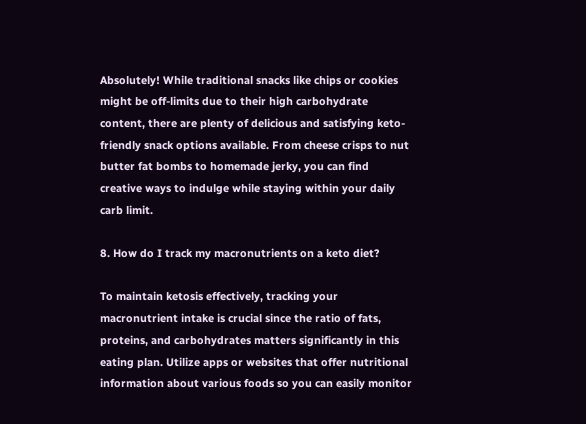Absolutely! While traditional snacks like chips or cookies might be off-limits due to their high carbohydrate content, there are plenty of delicious and satisfying keto-friendly snack options available. From cheese crisps to nut butter fat bombs to homemade jerky, you can find creative ways to indulge while staying within your daily carb limit.

8. How do I track my macronutrients on a keto diet?

To maintain ketosis effectively, tracking your macronutrient intake is crucial since the ratio of fats, proteins, and carbohydrates matters significantly in this eating plan. Utilize apps or websites that offer nutritional information about various foods so you can easily monitor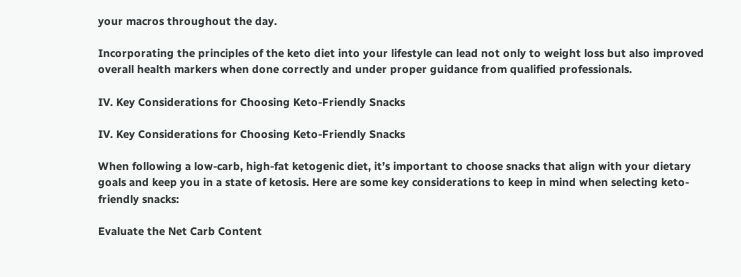your macros throughout the day.

Incorporating the principles of the keto diet into your lifestyle can lead not only to weight loss but also improved overall health markers when done correctly and under proper guidance from qualified professionals.

IV. Key Considerations for Choosing Keto-Friendly Snacks

IV. Key Considerations for Choosing Keto-Friendly Snacks

When following a low-carb, high-fat ketogenic diet, it’s important to choose snacks that align with your dietary goals and keep you in a state of ketosis. Here are some key considerations to keep in mind when selecting keto-friendly snacks:

Evaluate the Net Carb Content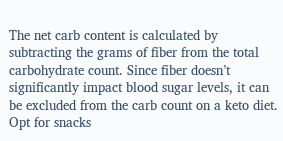The net carb content is calculated by subtracting the grams of fiber from the total carbohydrate count. Since fiber doesn’t significantly impact blood sugar levels, it can be excluded from the carb count on a keto diet. Opt for snacks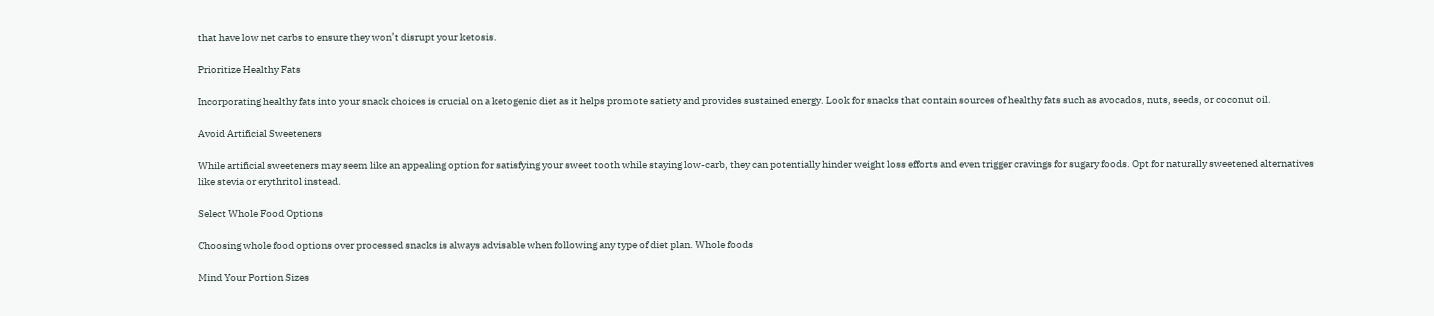that have low net carbs to ensure they won’t disrupt your ketosis.

Prioritize Healthy Fats

Incorporating healthy fats into your snack choices is crucial on a ketogenic diet as it helps promote satiety and provides sustained energy. Look for snacks that contain sources of healthy fats such as avocados, nuts, seeds, or coconut oil.

Avoid Artificial Sweeteners

While artificial sweeteners may seem like an appealing option for satisfying your sweet tooth while staying low-carb, they can potentially hinder weight loss efforts and even trigger cravings for sugary foods. Opt for naturally sweetened alternatives like stevia or erythritol instead.

Select Whole Food Options

Choosing whole food options over processed snacks is always advisable when following any type of diet plan. Whole foods

Mind Your Portion Sizes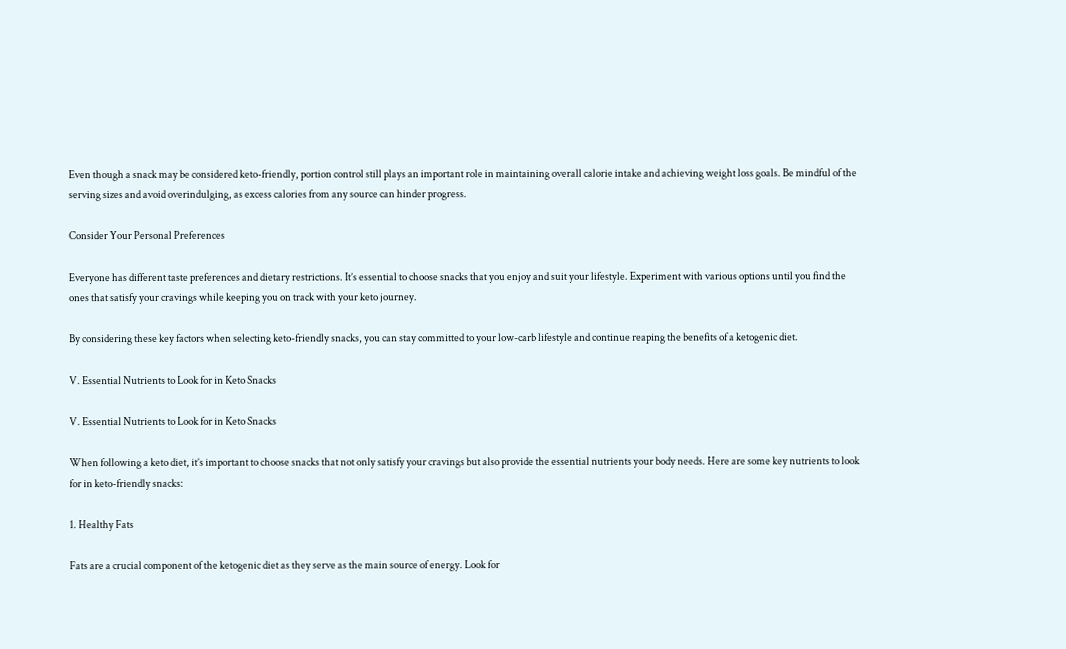Even though a snack may be considered keto-friendly, portion control still plays an important role in maintaining overall calorie intake and achieving weight loss goals. Be mindful of the serving sizes and avoid overindulging, as excess calories from any source can hinder progress.

Consider Your Personal Preferences

Everyone has different taste preferences and dietary restrictions. It’s essential to choose snacks that you enjoy and suit your lifestyle. Experiment with various options until you find the ones that satisfy your cravings while keeping you on track with your keto journey.

By considering these key factors when selecting keto-friendly snacks, you can stay committed to your low-carb lifestyle and continue reaping the benefits of a ketogenic diet.

V. Essential Nutrients to Look for in Keto Snacks

V. Essential Nutrients to Look for in Keto Snacks

When following a keto diet, it’s important to choose snacks that not only satisfy your cravings but also provide the essential nutrients your body needs. Here are some key nutrients to look for in keto-friendly snacks:

1. Healthy Fats

Fats are a crucial component of the ketogenic diet as they serve as the main source of energy. Look for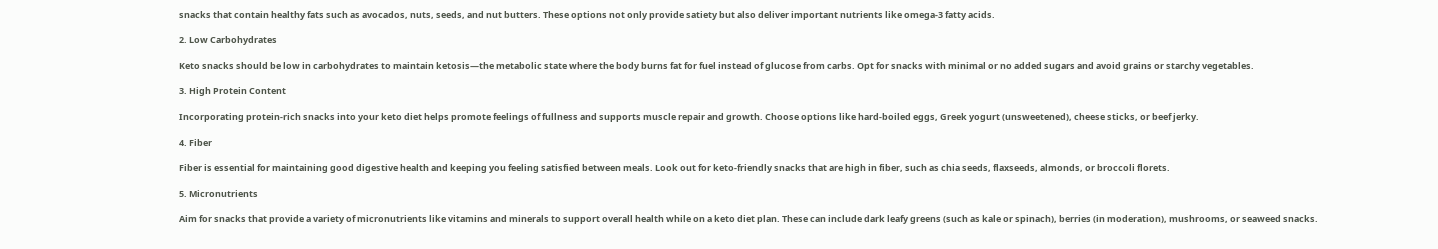snacks that contain healthy fats such as avocados, nuts, seeds, and nut butters. These options not only provide satiety but also deliver important nutrients like omega-3 fatty acids.

2. Low Carbohydrates

Keto snacks should be low in carbohydrates to maintain ketosis—the metabolic state where the body burns fat for fuel instead of glucose from carbs. Opt for snacks with minimal or no added sugars and avoid grains or starchy vegetables.

3. High Protein Content

Incorporating protein-rich snacks into your keto diet helps promote feelings of fullness and supports muscle repair and growth. Choose options like hard-boiled eggs, Greek yogurt (unsweetened), cheese sticks, or beef jerky.

4. Fiber

Fiber is essential for maintaining good digestive health and keeping you feeling satisfied between meals. Look out for keto-friendly snacks that are high in fiber, such as chia seeds, flaxseeds, almonds, or broccoli florets.

5. Micronutrients

Aim for snacks that provide a variety of micronutrients like vitamins and minerals to support overall health while on a keto diet plan. These can include dark leafy greens (such as kale or spinach), berries (in moderation), mushrooms, or seaweed snacks.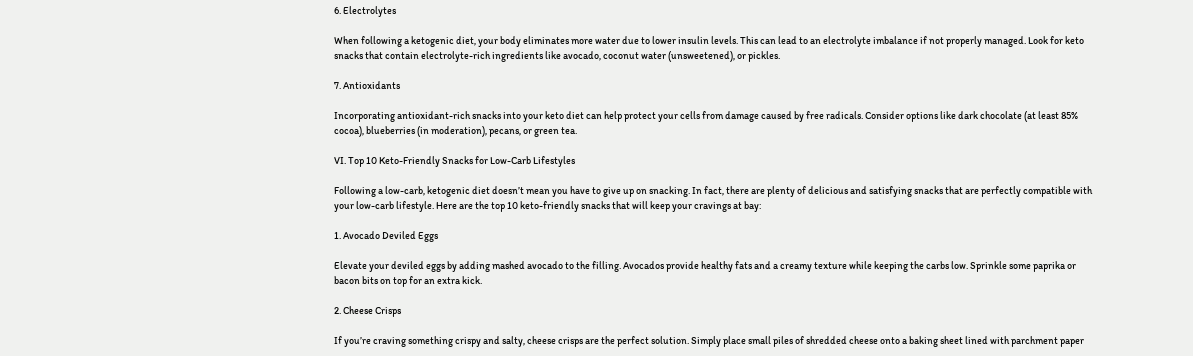6. Electrolytes

When following a ketogenic diet, your body eliminates more water due to lower insulin levels. This can lead to an electrolyte imbalance if not properly managed. Look for keto snacks that contain electrolyte-rich ingredients like avocado, coconut water (unsweetened), or pickles.

7. Antioxidants

Incorporating antioxidant-rich snacks into your keto diet can help protect your cells from damage caused by free radicals. Consider options like dark chocolate (at least 85% cocoa), blueberries (in moderation), pecans, or green tea.

VI. Top 10 Keto-Friendly Snacks for Low-Carb Lifestyles

Following a low-carb, ketogenic diet doesn’t mean you have to give up on snacking. In fact, there are plenty of delicious and satisfying snacks that are perfectly compatible with your low-carb lifestyle. Here are the top 10 keto-friendly snacks that will keep your cravings at bay:

1. Avocado Deviled Eggs

Elevate your deviled eggs by adding mashed avocado to the filling. Avocados provide healthy fats and a creamy texture while keeping the carbs low. Sprinkle some paprika or bacon bits on top for an extra kick.

2. Cheese Crisps

If you’re craving something crispy and salty, cheese crisps are the perfect solution. Simply place small piles of shredded cheese onto a baking sheet lined with parchment paper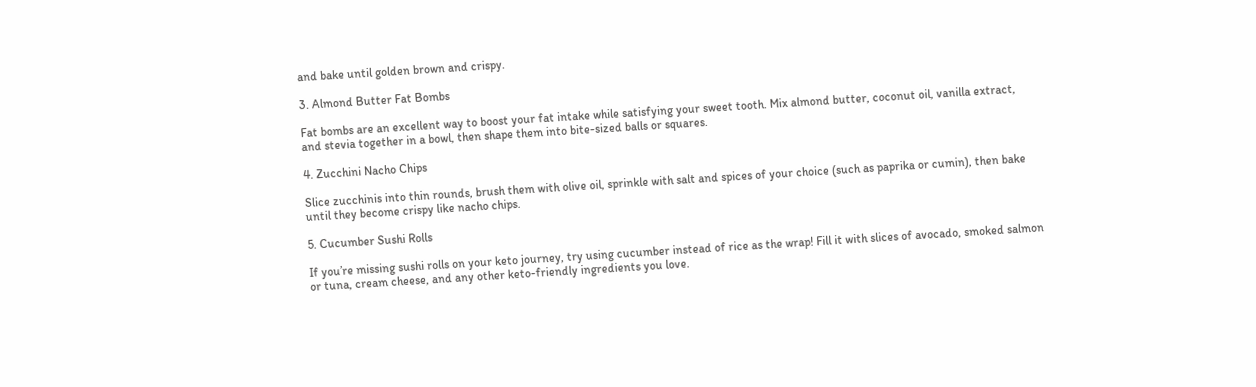and bake until golden brown and crispy.

3. Almond Butter Fat Bombs

Fat bombs are an excellent way to boost your fat intake while satisfying your sweet tooth. Mix almond butter, coconut oil, vanilla extract, and stevia together in a bowl, then shape them into bite-sized balls or squares.

4. Zucchini Nacho Chips

Slice zucchinis into thin rounds, brush them with olive oil, sprinkle with salt and spices of your choice (such as paprika or cumin), then bake until they become crispy like nacho chips.

5. Cucumber Sushi Rolls

If you’re missing sushi rolls on your keto journey, try using cucumber instead of rice as the wrap! Fill it with slices of avocado, smoked salmon or tuna, cream cheese, and any other keto-friendly ingredients you love.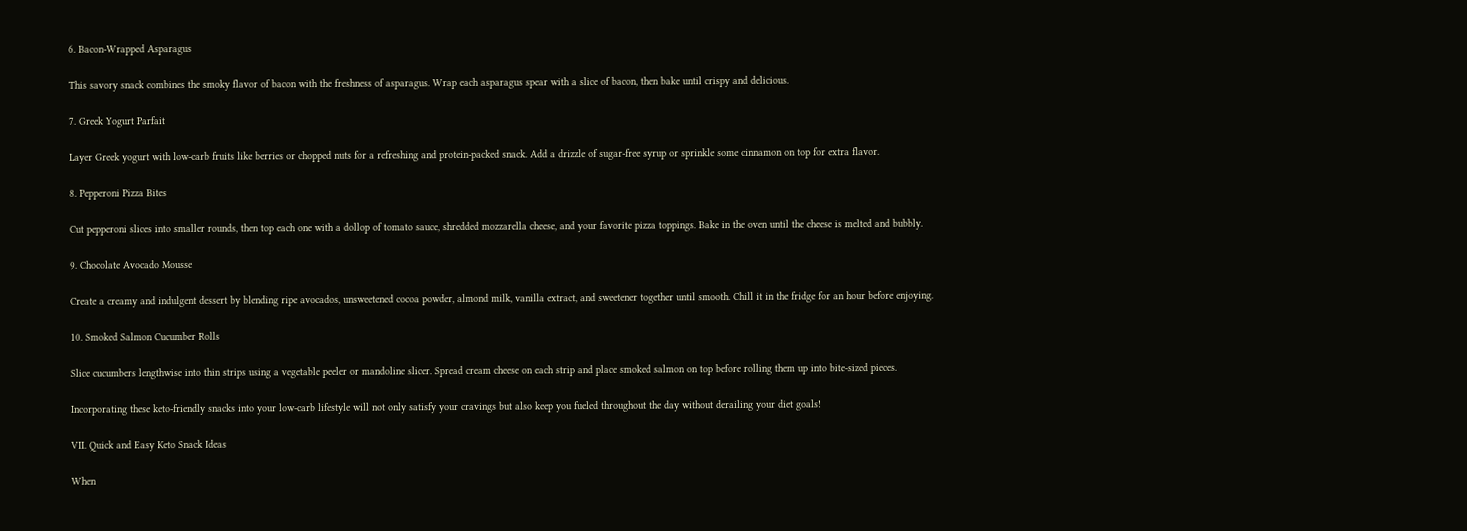6. Bacon-Wrapped Asparagus

This savory snack combines the smoky flavor of bacon with the freshness of asparagus. Wrap each asparagus spear with a slice of bacon, then bake until crispy and delicious.

7. Greek Yogurt Parfait

Layer Greek yogurt with low-carb fruits like berries or chopped nuts for a refreshing and protein-packed snack. Add a drizzle of sugar-free syrup or sprinkle some cinnamon on top for extra flavor.

8. Pepperoni Pizza Bites

Cut pepperoni slices into smaller rounds, then top each one with a dollop of tomato sauce, shredded mozzarella cheese, and your favorite pizza toppings. Bake in the oven until the cheese is melted and bubbly.

9. Chocolate Avocado Mousse

Create a creamy and indulgent dessert by blending ripe avocados, unsweetened cocoa powder, almond milk, vanilla extract, and sweetener together until smooth. Chill it in the fridge for an hour before enjoying.

10. Smoked Salmon Cucumber Rolls

Slice cucumbers lengthwise into thin strips using a vegetable peeler or mandoline slicer. Spread cream cheese on each strip and place smoked salmon on top before rolling them up into bite-sized pieces.

Incorporating these keto-friendly snacks into your low-carb lifestyle will not only satisfy your cravings but also keep you fueled throughout the day without derailing your diet goals!

VII. Quick and Easy Keto Snack Ideas

When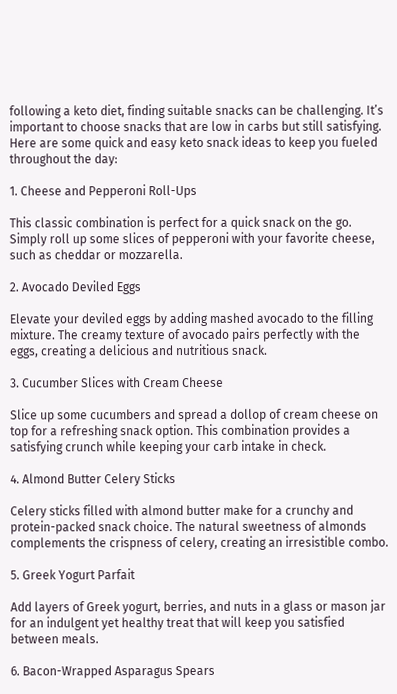following a keto diet, finding suitable snacks can be challenging. It’s important to choose snacks that are low in carbs but still satisfying. Here are some quick and easy keto snack ideas to keep you fueled throughout the day:

1. Cheese and Pepperoni Roll-Ups

This classic combination is perfect for a quick snack on the go. Simply roll up some slices of pepperoni with your favorite cheese, such as cheddar or mozzarella.

2. Avocado Deviled Eggs

Elevate your deviled eggs by adding mashed avocado to the filling mixture. The creamy texture of avocado pairs perfectly with the eggs, creating a delicious and nutritious snack.

3. Cucumber Slices with Cream Cheese

Slice up some cucumbers and spread a dollop of cream cheese on top for a refreshing snack option. This combination provides a satisfying crunch while keeping your carb intake in check.

4. Almond Butter Celery Sticks

Celery sticks filled with almond butter make for a crunchy and protein-packed snack choice. The natural sweetness of almonds complements the crispness of celery, creating an irresistible combo.

5. Greek Yogurt Parfait

Add layers of Greek yogurt, berries, and nuts in a glass or mason jar for an indulgent yet healthy treat that will keep you satisfied between meals.

6. Bacon-Wrapped Asparagus Spears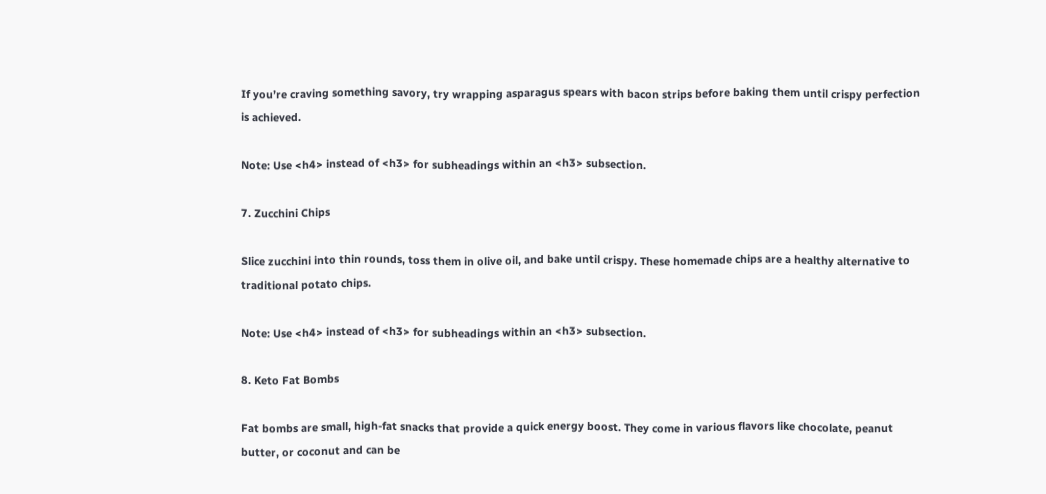If you’re craving something savory, try wrapping asparagus spears with bacon strips before baking them until crispy perfection is achieved.

Note: Use <h4> instead of <h3> for subheadings within an <h3> subsection.

7. Zucchini Chips

Slice zucchini into thin rounds, toss them in olive oil, and bake until crispy. These homemade chips are a healthy alternative to traditional potato chips.

Note: Use <h4> instead of <h3> for subheadings within an <h3> subsection.

8. Keto Fat Bombs

Fat bombs are small, high-fat snacks that provide a quick energy boost. They come in various flavors like chocolate, peanut butter, or coconut and can be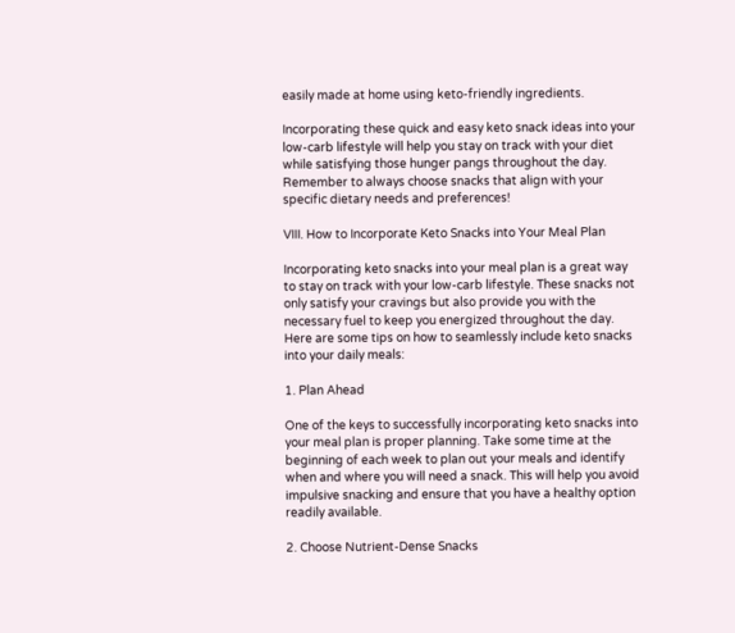easily made at home using keto-friendly ingredients.

Incorporating these quick and easy keto snack ideas into your low-carb lifestyle will help you stay on track with your diet while satisfying those hunger pangs throughout the day. Remember to always choose snacks that align with your specific dietary needs and preferences!

VIII. How to Incorporate Keto Snacks into Your Meal Plan

Incorporating keto snacks into your meal plan is a great way to stay on track with your low-carb lifestyle. These snacks not only satisfy your cravings but also provide you with the necessary fuel to keep you energized throughout the day. Here are some tips on how to seamlessly include keto snacks into your daily meals:

1. Plan Ahead

One of the keys to successfully incorporating keto snacks into your meal plan is proper planning. Take some time at the beginning of each week to plan out your meals and identify when and where you will need a snack. This will help you avoid impulsive snacking and ensure that you have a healthy option readily available.

2. Choose Nutrient-Dense Snacks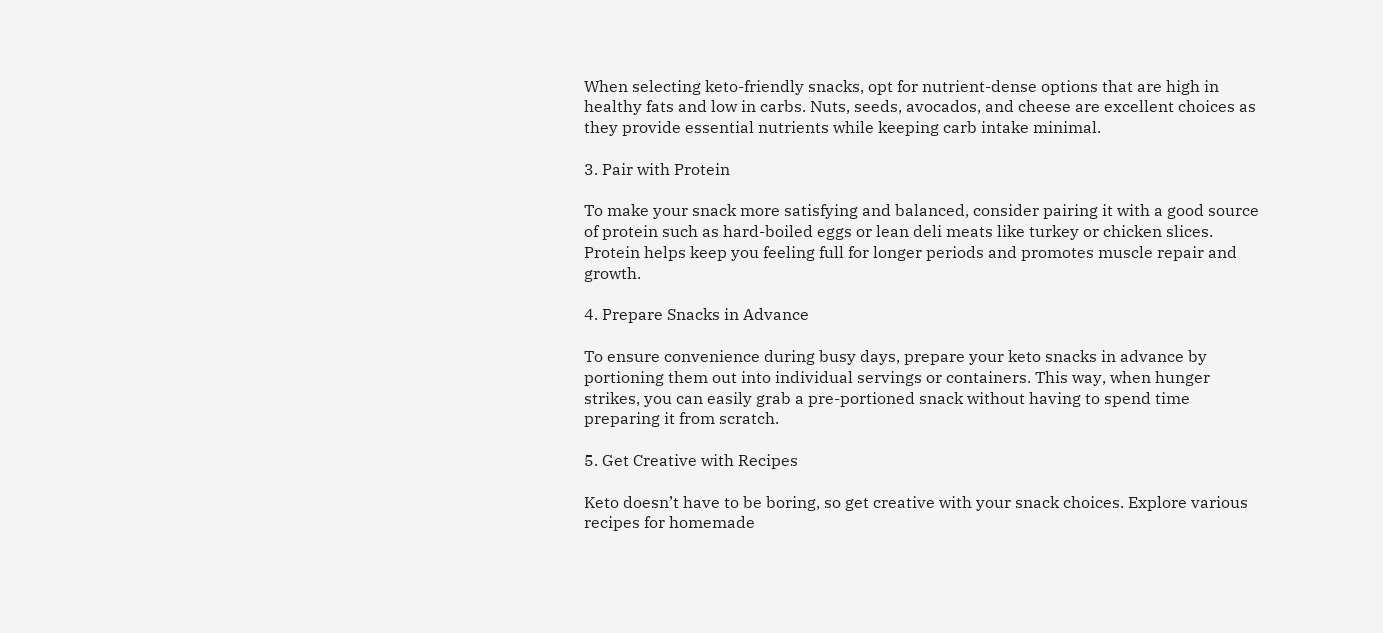When selecting keto-friendly snacks, opt for nutrient-dense options that are high in healthy fats and low in carbs. Nuts, seeds, avocados, and cheese are excellent choices as they provide essential nutrients while keeping carb intake minimal.

3. Pair with Protein

To make your snack more satisfying and balanced, consider pairing it with a good source of protein such as hard-boiled eggs or lean deli meats like turkey or chicken slices. Protein helps keep you feeling full for longer periods and promotes muscle repair and growth.

4. Prepare Snacks in Advance

To ensure convenience during busy days, prepare your keto snacks in advance by portioning them out into individual servings or containers. This way, when hunger strikes, you can easily grab a pre-portioned snack without having to spend time preparing it from scratch.

5. Get Creative with Recipes

Keto doesn’t have to be boring, so get creative with your snack choices. Explore various recipes for homemade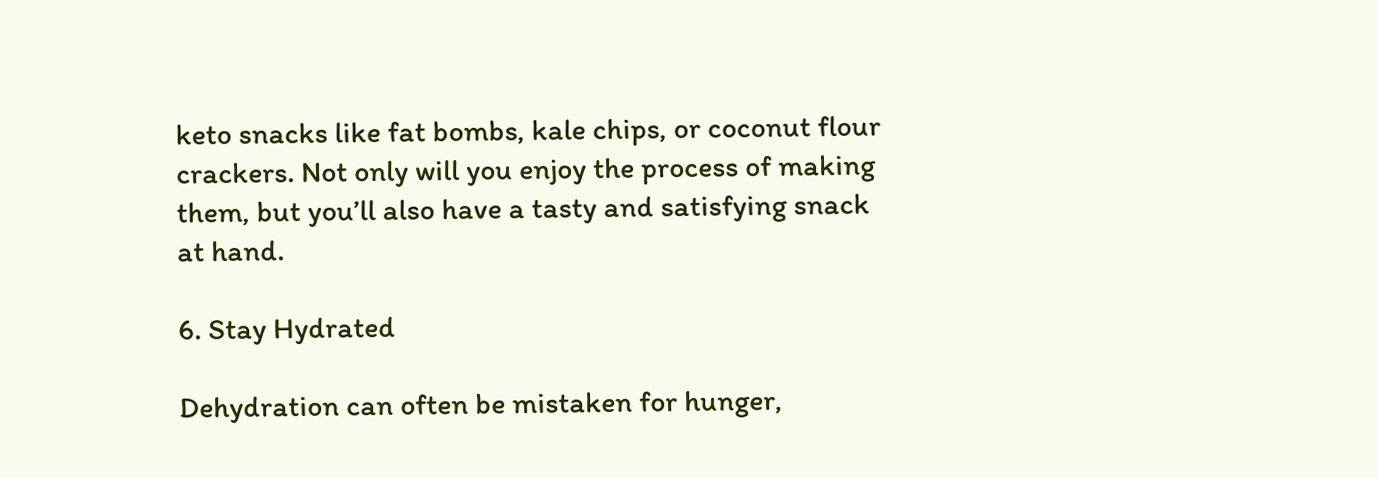keto snacks like fat bombs, kale chips, or coconut flour crackers. Not only will you enjoy the process of making them, but you’ll also have a tasty and satisfying snack at hand.

6. Stay Hydrated

Dehydration can often be mistaken for hunger,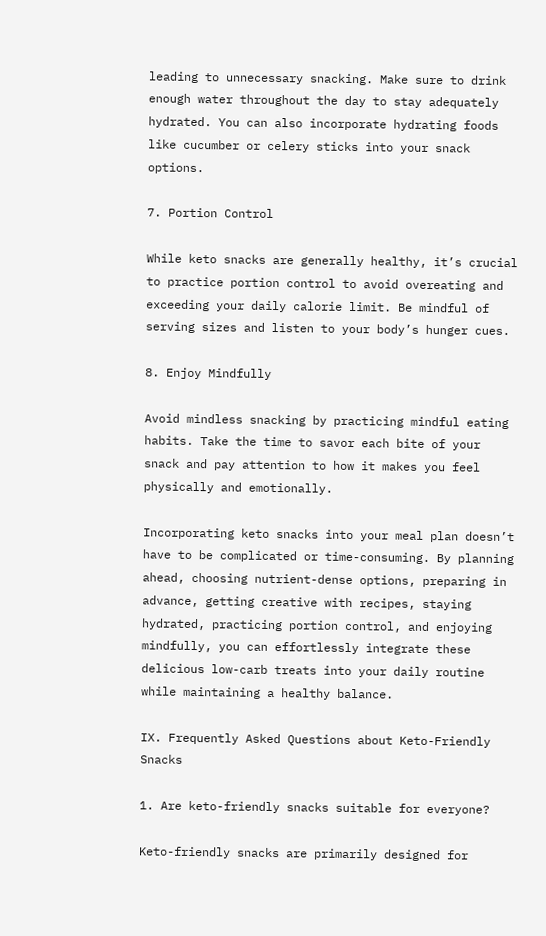leading to unnecessary snacking. Make sure to drink enough water throughout the day to stay adequately hydrated. You can also incorporate hydrating foods like cucumber or celery sticks into your snack options.

7. Portion Control

While keto snacks are generally healthy, it’s crucial to practice portion control to avoid overeating and exceeding your daily calorie limit. Be mindful of serving sizes and listen to your body’s hunger cues.

8. Enjoy Mindfully

Avoid mindless snacking by practicing mindful eating habits. Take the time to savor each bite of your snack and pay attention to how it makes you feel physically and emotionally.

Incorporating keto snacks into your meal plan doesn’t have to be complicated or time-consuming. By planning ahead, choosing nutrient-dense options, preparing in advance, getting creative with recipes, staying hydrated, practicing portion control, and enjoying mindfully, you can effortlessly integrate these delicious low-carb treats into your daily routine while maintaining a healthy balance.

IX. Frequently Asked Questions about Keto-Friendly Snacks

1. Are keto-friendly snacks suitable for everyone?

Keto-friendly snacks are primarily designed for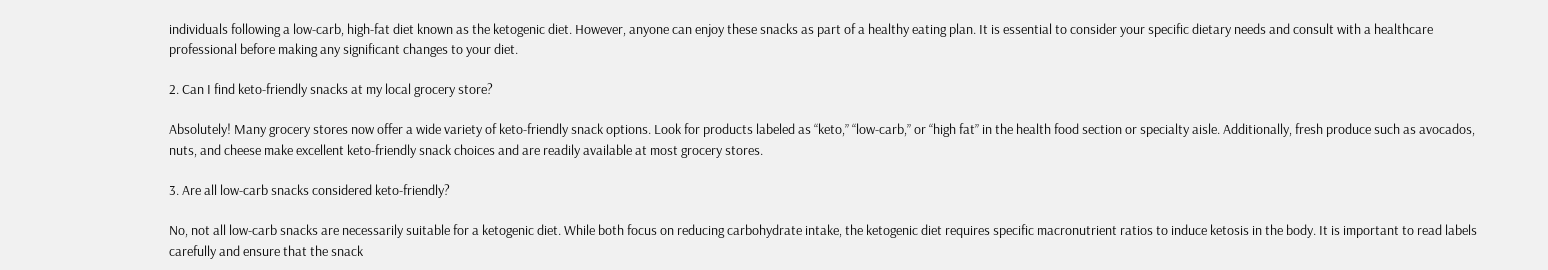individuals following a low-carb, high-fat diet known as the ketogenic diet. However, anyone can enjoy these snacks as part of a healthy eating plan. It is essential to consider your specific dietary needs and consult with a healthcare professional before making any significant changes to your diet.

2. Can I find keto-friendly snacks at my local grocery store?

Absolutely! Many grocery stores now offer a wide variety of keto-friendly snack options. Look for products labeled as “keto,” “low-carb,” or “high fat” in the health food section or specialty aisle. Additionally, fresh produce such as avocados, nuts, and cheese make excellent keto-friendly snack choices and are readily available at most grocery stores.

3. Are all low-carb snacks considered keto-friendly?

No, not all low-carb snacks are necessarily suitable for a ketogenic diet. While both focus on reducing carbohydrate intake, the ketogenic diet requires specific macronutrient ratios to induce ketosis in the body. It is important to read labels carefully and ensure that the snack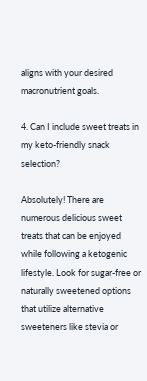aligns with your desired macronutrient goals.

4. Can I include sweet treats in my keto-friendly snack selection?

Absolutely! There are numerous delicious sweet treats that can be enjoyed while following a ketogenic lifestyle. Look for sugar-free or naturally sweetened options that utilize alternative sweeteners like stevia or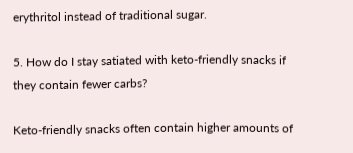erythritol instead of traditional sugar.

5. How do I stay satiated with keto-friendly snacks if they contain fewer carbs?

Keto-friendly snacks often contain higher amounts of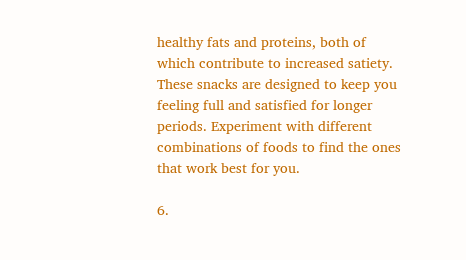healthy fats and proteins, both of which contribute to increased satiety. These snacks are designed to keep you feeling full and satisfied for longer periods. Experiment with different combinations of foods to find the ones that work best for you.

6.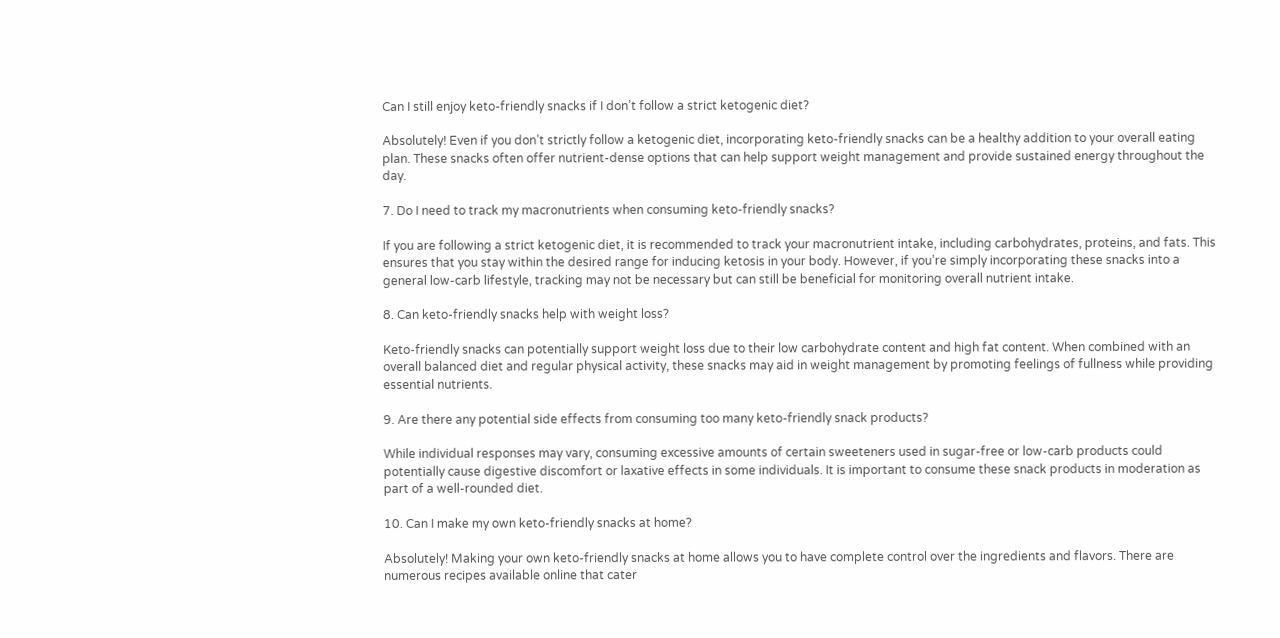Can I still enjoy keto-friendly snacks if I don’t follow a strict ketogenic diet?

Absolutely! Even if you don’t strictly follow a ketogenic diet, incorporating keto-friendly snacks can be a healthy addition to your overall eating plan. These snacks often offer nutrient-dense options that can help support weight management and provide sustained energy throughout the day.

7. Do I need to track my macronutrients when consuming keto-friendly snacks?

If you are following a strict ketogenic diet, it is recommended to track your macronutrient intake, including carbohydrates, proteins, and fats. This ensures that you stay within the desired range for inducing ketosis in your body. However, if you’re simply incorporating these snacks into a general low-carb lifestyle, tracking may not be necessary but can still be beneficial for monitoring overall nutrient intake.

8. Can keto-friendly snacks help with weight loss?

Keto-friendly snacks can potentially support weight loss due to their low carbohydrate content and high fat content. When combined with an overall balanced diet and regular physical activity, these snacks may aid in weight management by promoting feelings of fullness while providing essential nutrients.

9. Are there any potential side effects from consuming too many keto-friendly snack products?

While individual responses may vary, consuming excessive amounts of certain sweeteners used in sugar-free or low-carb products could potentially cause digestive discomfort or laxative effects in some individuals. It is important to consume these snack products in moderation as part of a well-rounded diet.

10. Can I make my own keto-friendly snacks at home?

Absolutely! Making your own keto-friendly snacks at home allows you to have complete control over the ingredients and flavors. There are numerous recipes available online that cater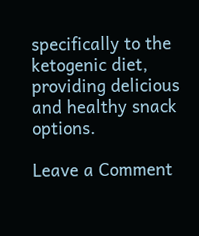specifically to the ketogenic diet, providing delicious and healthy snack options.

Leave a Comment